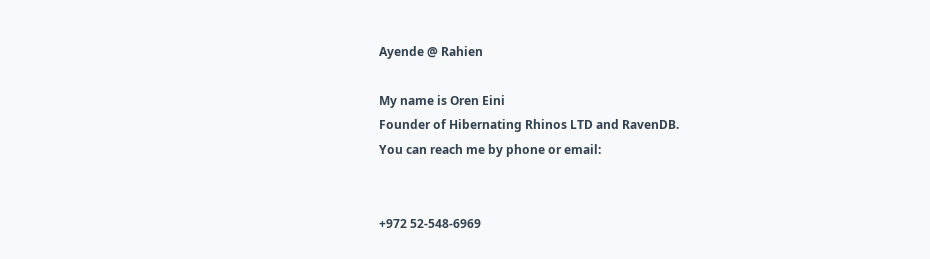Ayende @ Rahien

My name is Oren Eini
Founder of Hibernating Rhinos LTD and RavenDB.
You can reach me by phone or email:


+972 52-548-6969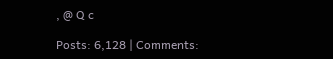, @ Q c

Posts: 6,128 | Comments: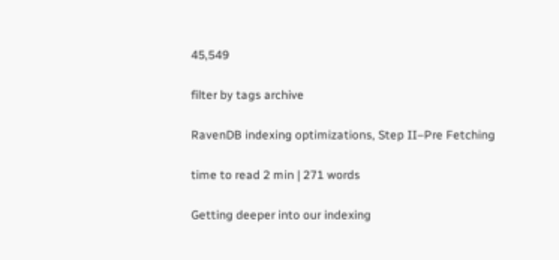45,549

filter by tags archive

RavenDB indexing optimizations, Step II–Pre Fetching

time to read 2 min | 271 words

Getting deeper into our indexing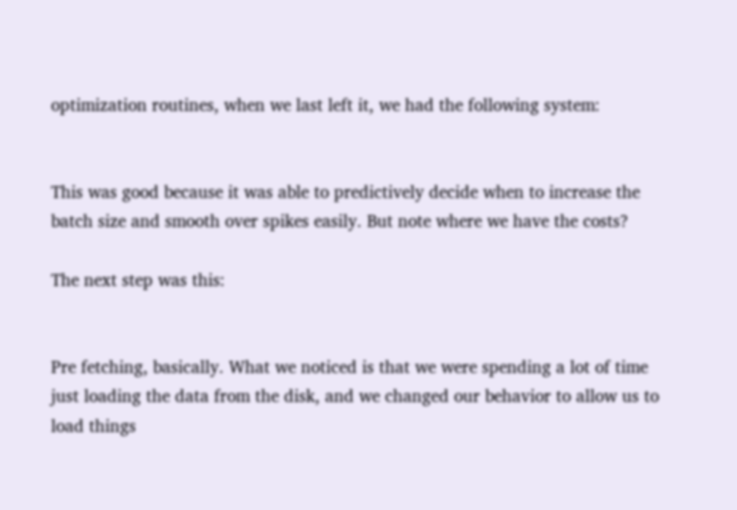optimization routines, when we last left it, we had the following system:


This was good because it was able to predictively decide when to increase the batch size and smooth over spikes easily. But note where we have the costs?

The next step was this:


Pre fetching, basically. What we noticed is that we were spending a lot of time just loading the data from the disk, and we changed our behavior to allow us to load things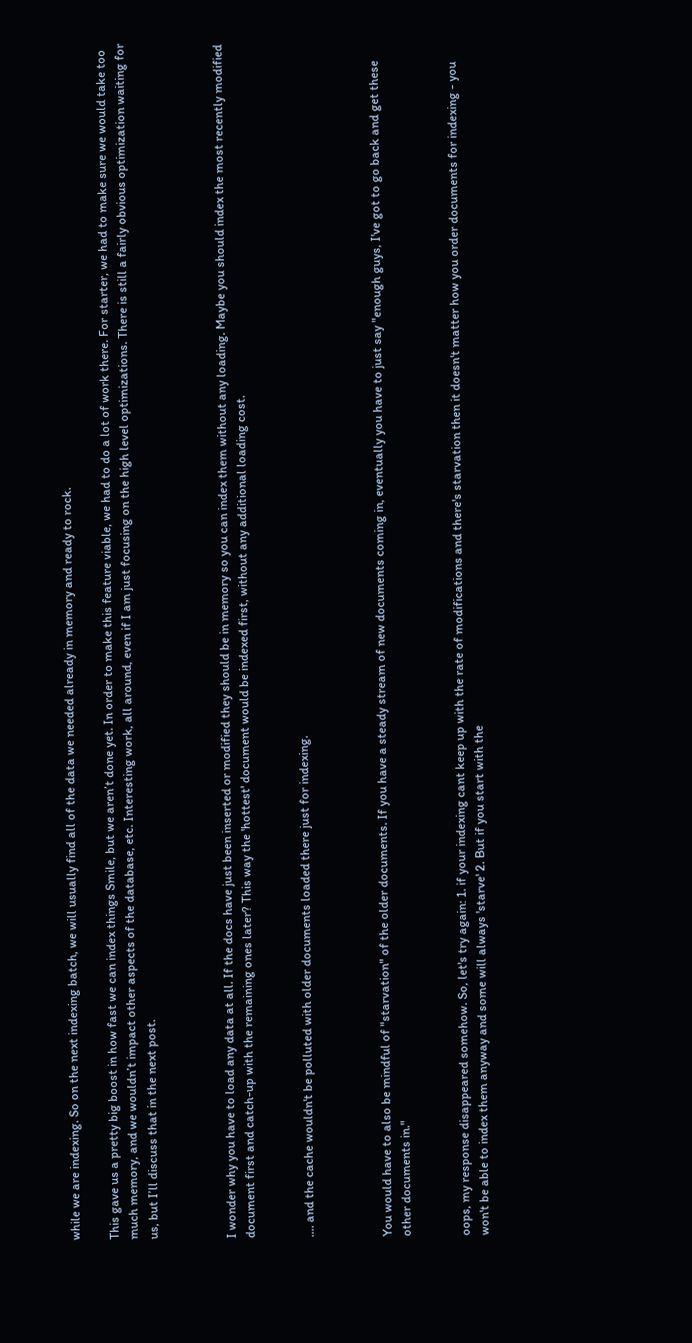while we are indexing. So on the next indexing batch, we will usually find all of the data we needed already in memory and ready to rock.

This gave us a pretty big boost in how fast we can index things Smile, but we aren’t done yet. In order to make this feature viable, we had to do a lot of work there. For starter, we had to make sure we would take too much memory, and we wouldn’t impact other aspects of the database, etc. Interesting work, all around, even if I am just focusing on the high level optimizations. There is still a fairly obvious optimization waiting for us, but I’ll discuss that in the next post.



I wonder why you have to load any data at all. If the docs have just been inserted or modified they should be in memory so you can index them without any loading. Maybe you should index the most recently modified document first and catch-up with the remaining ones later? This way the 'hottest' document would be indexed first, without any additional loading cost.


.... and the cache wouldn't be polluted with older documents loaded there just for indexing.



You would have to also be mindful of "starvation" of the older documents. If you have a steady stream of new documents coming in, eventually you have to just say "enough guys, I've got to go back and get these other documents in."


oops, my response disappeared somehow. So, let's try again: 1. if your indexing cant keep up with the rate of modifications and there's starvation then it doesn't matter how you order documents for indexing - you won't be able to index them anyway and some will always 'starve' 2. But if you start with the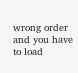wrong order and you have to load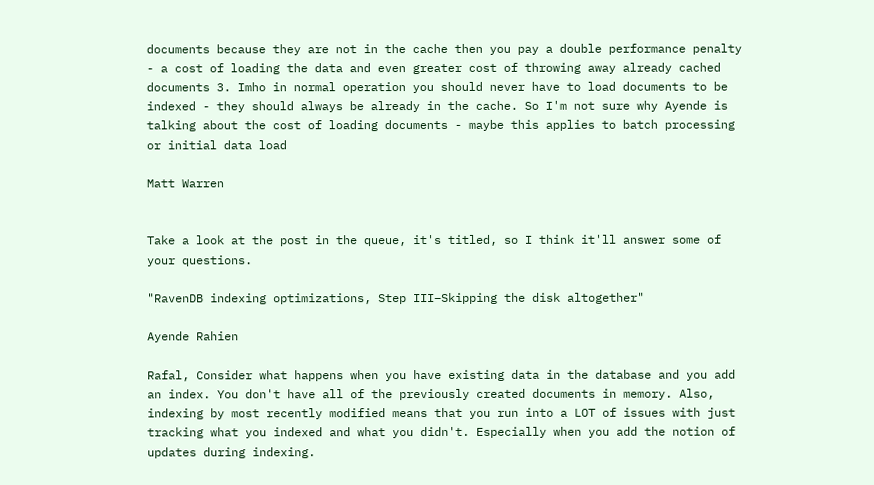documents because they are not in the cache then you pay a double performance penalty - a cost of loading the data and even greater cost of throwing away already cached documents 3. Imho in normal operation you should never have to load documents to be indexed - they should always be already in the cache. So I'm not sure why Ayende is talking about the cost of loading documents - maybe this applies to batch processing or initial data load

Matt Warren


Take a look at the post in the queue, it's titled, so I think it'll answer some of your questions.

"RavenDB indexing optimizations, Step III–Skipping the disk altogether"

Ayende Rahien

Rafal, Consider what happens when you have existing data in the database and you add an index. You don't have all of the previously created documents in memory. Also, indexing by most recently modified means that you run into a LOT of issues with just tracking what you indexed and what you didn't. Especially when you add the notion of updates during indexing.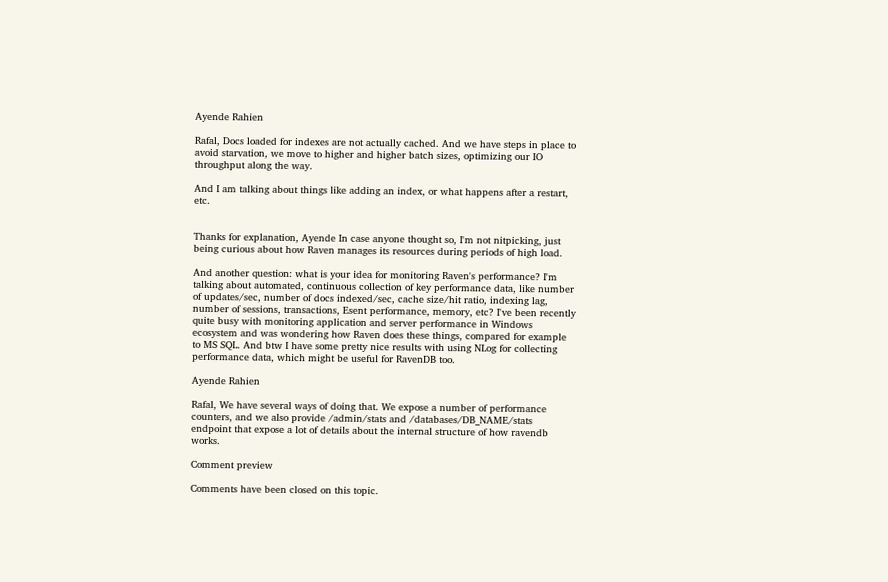Ayende Rahien

Rafal, Docs loaded for indexes are not actually cached. And we have steps in place to avoid starvation, we move to higher and higher batch sizes, optimizing our IO throughput along the way.

And I am talking about things like adding an index, or what happens after a restart, etc.


Thanks for explanation, Ayende In case anyone thought so, I'm not nitpicking, just being curious about how Raven manages its resources during periods of high load.

And another question: what is your idea for monitoring Raven's performance? I'm talking about automated, continuous collection of key performance data, like number of updates/sec, number of docs indexed/sec, cache size/hit ratio, indexing lag, number of sessions, transactions, Esent performance, memory, etc? I've been recently quite busy with monitoring application and server performance in Windows ecosystem and was wondering how Raven does these things, compared for example to MS SQL. And btw I have some pretty nice results with using NLog for collecting performance data, which might be useful for RavenDB too.

Ayende Rahien

Rafal, We have several ways of doing that. We expose a number of performance counters, and we also provide /admin/stats and /databases/DB_NAME/stats endpoint that expose a lot of details about the internal structure of how ravendb works.

Comment preview

Comments have been closed on this topic.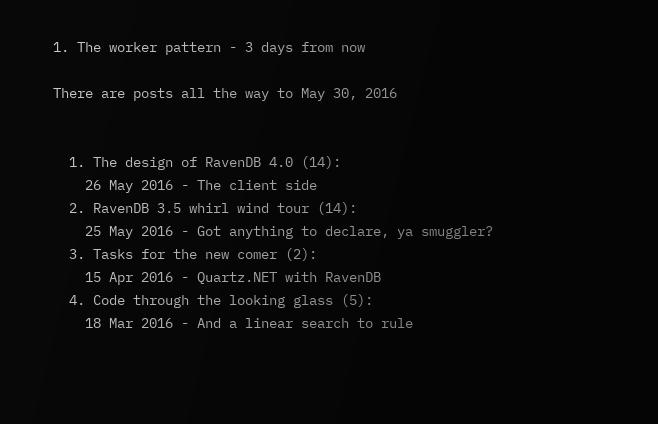1. The worker pattern - 3 days from now

There are posts all the way to May 30, 2016


  1. The design of RavenDB 4.0 (14):
    26 May 2016 - The client side
  2. RavenDB 3.5 whirl wind tour (14):
    25 May 2016 - Got anything to declare, ya smuggler?
  3. Tasks for the new comer (2):
    15 Apr 2016 - Quartz.NET with RavenDB
  4. Code through the looking glass (5):
    18 Mar 2016 - And a linear search to rule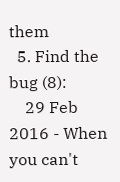them
  5. Find the bug (8):
    29 Feb 2016 - When you can't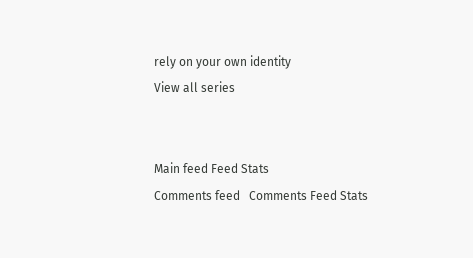rely on your own identity
View all series


Main feed Feed Stats
Comments feed   Comments Feed Stats